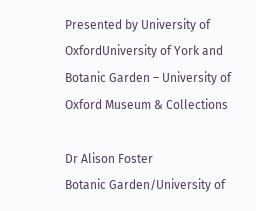Presented by University of OxfordUniversity of York and Botanic Garden – University of Oxford Museum & Collections

Dr Alison Foster
Botanic Garden/University of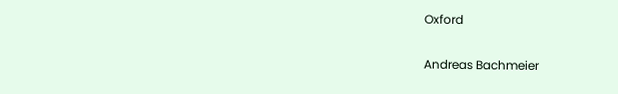Oxford

Andreas Bachmeier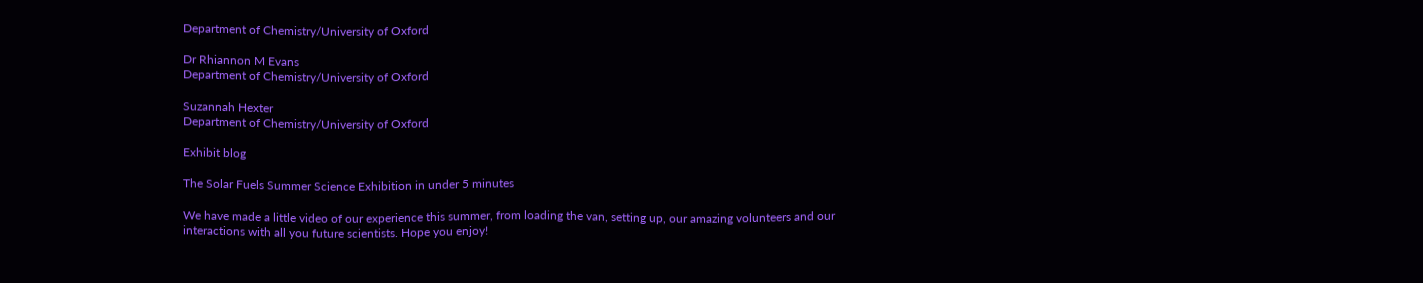Department of Chemistry/University of Oxford

Dr Rhiannon M Evans
Department of Chemistry/University of Oxford

Suzannah Hexter
Department of Chemistry/University of Oxford

Exhibit blog

The Solar Fuels Summer Science Exhibition in under 5 minutes

We have made a little video of our experience this summer, from loading the van, setting up, our amazing volunteers and our interactions with all you future scientists. Hope you enjoy!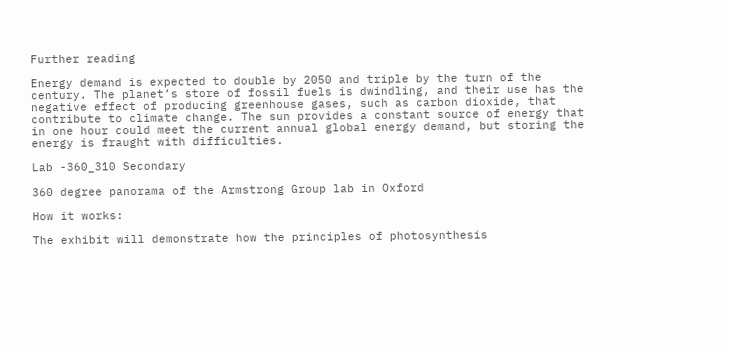Further reading

Energy demand is expected to double by 2050 and triple by the turn of the century. The planet’s store of fossil fuels is dwindling, and their use has the negative effect of producing greenhouse gases, such as carbon dioxide, that contribute to climate change. The sun provides a constant source of energy that in one hour could meet the current annual global energy demand, but storing the energy is fraught with difficulties.

Lab -360_310 Secondary

360 degree panorama of the Armstrong Group lab in Oxford

How it works:

The exhibit will demonstrate how the principles of photosynthesis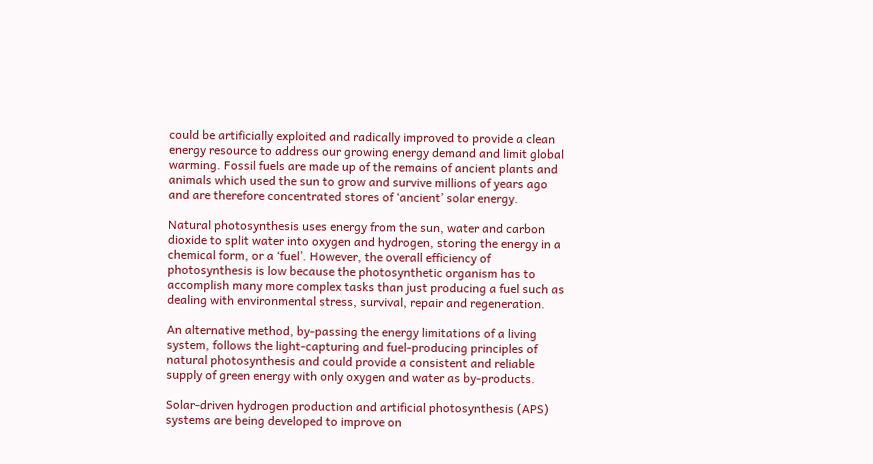could be artificially exploited and radically improved to provide a clean energy resource to address our growing energy demand and limit global warming. Fossil fuels are made up of the remains of ancient plants and animals which used the sun to grow and survive millions of years ago and are therefore concentrated stores of ‘ancient’ solar energy.

Natural photosynthesis uses energy from the sun, water and carbon dioxide to split water into oxygen and hydrogen, storing the energy in a chemical form, or a ‘fuel’. However, the overall efficiency of photosynthesis is low because the photosynthetic organism has to accomplish many more complex tasks than just producing a fuel such as dealing with environmental stress, survival, repair and regeneration.

An alternative method, by-passing the energy limitations of a living system, follows the light-capturing and fuel-producing principles of natural photosynthesis and could provide a consistent and reliable supply of green energy with only oxygen and water as by-products.

Solar-driven hydrogen production and artificial photosynthesis (APS) systems are being developed to improve on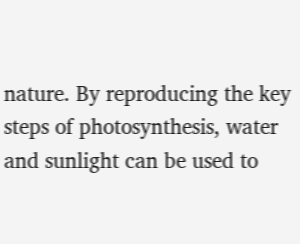nature. By reproducing the key steps of photosynthesis, water and sunlight can be used to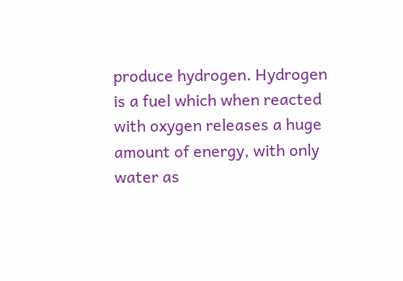produce hydrogen. Hydrogen is a fuel which when reacted with oxygen releases a huge amount of energy, with only water as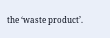the ‘waste product’.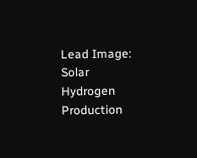Lead Image: Solar Hydrogen Production